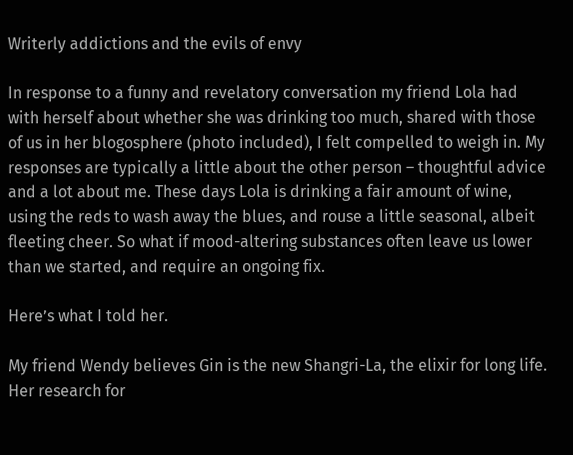Writerly addictions and the evils of envy

In response to a funny and revelatory conversation my friend Lola had with herself about whether she was drinking too much, shared with those of us in her blogosphere (photo included), I felt compelled to weigh in. My responses are typically a little about the other person – thoughtful advice and a lot about me. These days Lola is drinking a fair amount of wine, using the reds to wash away the blues, and rouse a little seasonal, albeit fleeting cheer. So what if mood-altering substances often leave us lower than we started, and require an ongoing fix.

Here’s what I told her.

My friend Wendy believes Gin is the new Shangri-La, the elixir for long life. Her research for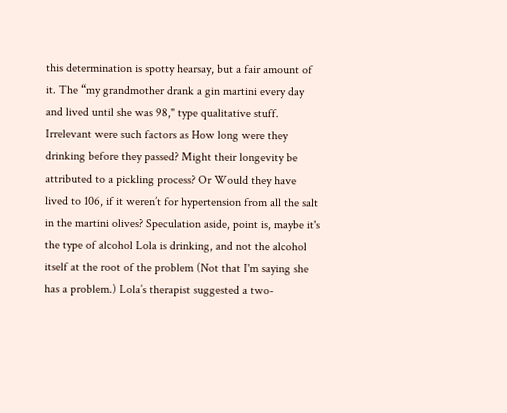this determination is spotty hearsay, but a fair amount of it. The “my grandmother drank a gin martini every day and lived until she was 98," type qualitative stuff. Irrelevant were such factors as How long were they drinking before they passed? Might their longevity be attributed to a pickling process? Or Would they have lived to 106, if it weren’t for hypertension from all the salt in the martini olives? Speculation aside, point is, maybe it's the type of alcohol Lola is drinking, and not the alcohol itself at the root of the problem (Not that I'm saying she has a problem.) Lola’s therapist suggested a two-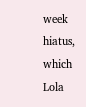week hiatus, which Lola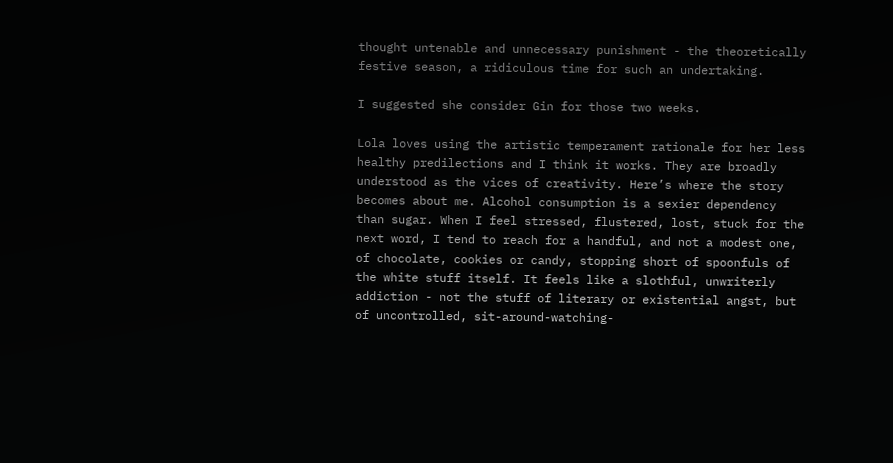thought untenable and unnecessary punishment - the theoretically festive season, a ridiculous time for such an undertaking.

I suggested she consider Gin for those two weeks.

Lola loves using the artistic temperament rationale for her less healthy predilections and I think it works. They are broadly understood as the vices of creativity. Here’s where the story becomes about me. Alcohol consumption is a sexier dependency than sugar. When I feel stressed, flustered, lost, stuck for the next word, I tend to reach for a handful, and not a modest one, of chocolate, cookies or candy, stopping short of spoonfuls of the white stuff itself. It feels like a slothful, unwriterly addiction - not the stuff of literary or existential angst, but of uncontrolled, sit-around-watching-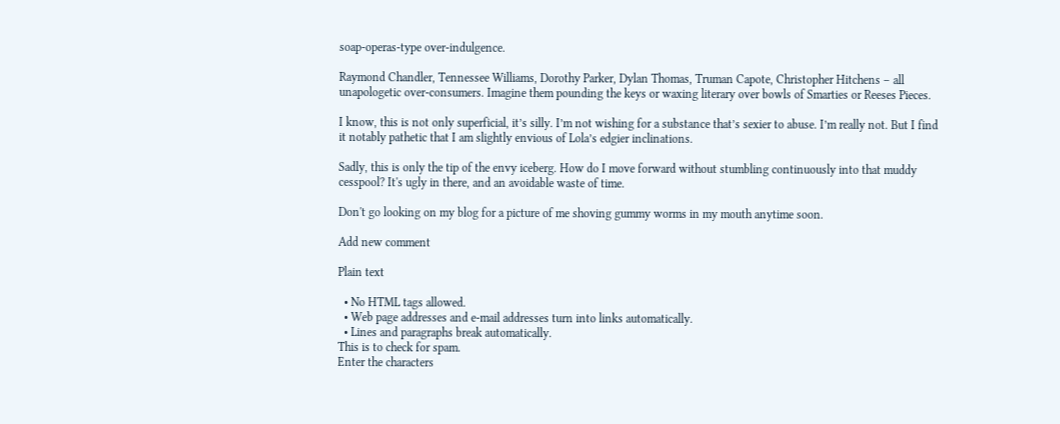soap-operas-type over-indulgence.

Raymond Chandler, Tennessee Williams, Dorothy Parker, Dylan Thomas, Truman Capote, Christopher Hitchens – all unapologetic over-consumers. Imagine them pounding the keys or waxing literary over bowls of Smarties or Reeses Pieces.

I know, this is not only superficial, it’s silly. I’m not wishing for a substance that’s sexier to abuse. I’m really not. But I find it notably pathetic that I am slightly envious of Lola’s edgier inclinations.

Sadly, this is only the tip of the envy iceberg. How do I move forward without stumbling continuously into that muddy cesspool? It's ugly in there, and an avoidable waste of time.

Don't go looking on my blog for a picture of me shoving gummy worms in my mouth anytime soon.

Add new comment

Plain text

  • No HTML tags allowed.
  • Web page addresses and e-mail addresses turn into links automatically.
  • Lines and paragraphs break automatically.
This is to check for spam.
Enter the characters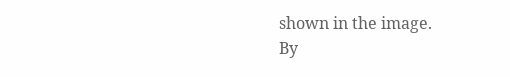shown in the image.
By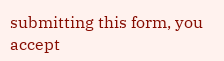submitting this form, you accept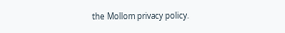the Mollom privacy policy.